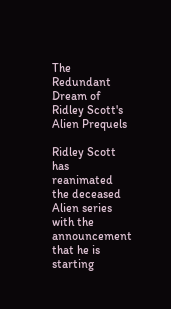The Redundant Dream of Ridley Scott's Alien Prequels

Ridley Scott has reanimated the deceased Alien series with the announcement that he is starting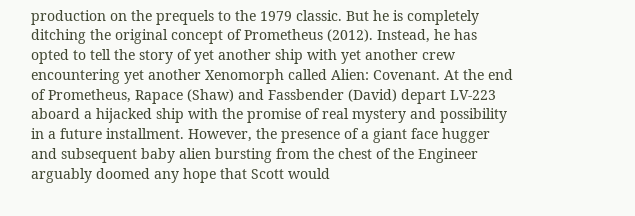production on the prequels to the 1979 classic. But he is completely ditching the original concept of Prometheus (2012). Instead, he has opted to tell the story of yet another ship with yet another crew encountering yet another Xenomorph called Alien: Covenant. At the end of Prometheus, Rapace (Shaw) and Fassbender (David) depart LV-223 aboard a hijacked ship with the promise of real mystery and possibility in a future installment. However, the presence of a giant face hugger and subsequent baby alien bursting from the chest of the Engineer arguably doomed any hope that Scott would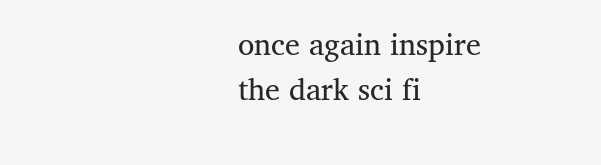once again inspire the dark sci fi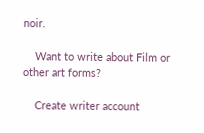noir.

    Want to write about Film or other art forms?

    Create writer account